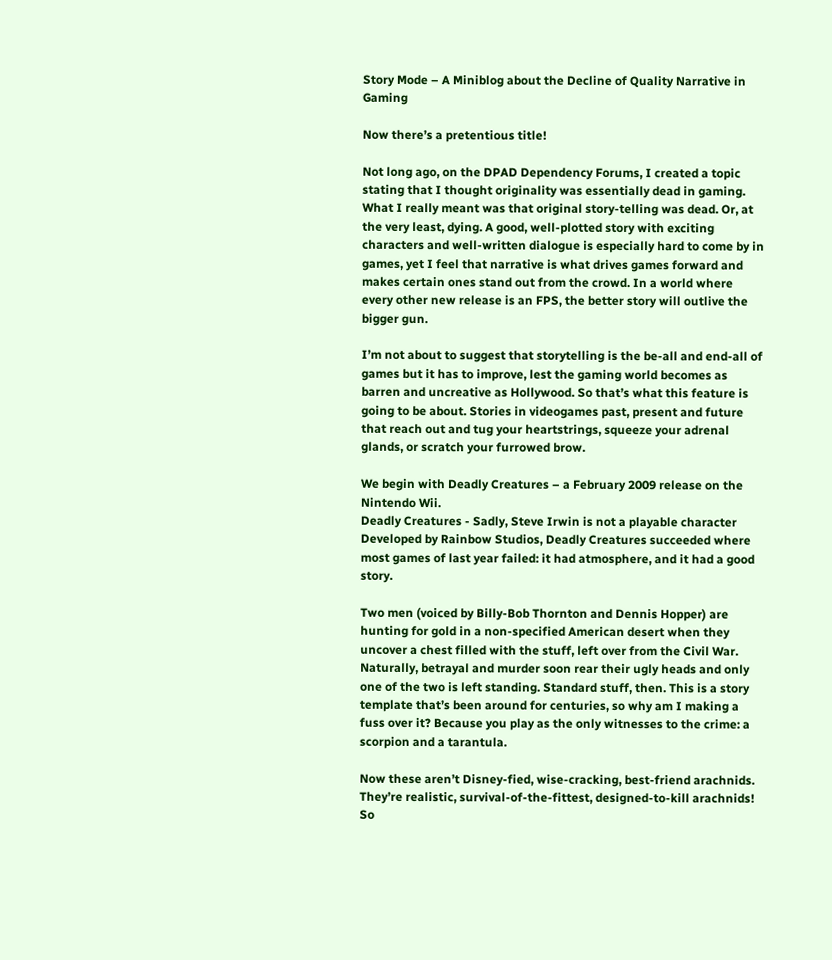Story Mode – A Miniblog about the Decline of Quality Narrative in Gaming

Now there’s a pretentious title!

Not long ago, on the DPAD Dependency Forums, I created a topic stating that I thought originality was essentially dead in gaming. What I really meant was that original story-telling was dead. Or, at the very least, dying. A good, well-plotted story with exciting characters and well-written dialogue is especially hard to come by in games, yet I feel that narrative is what drives games forward and makes certain ones stand out from the crowd. In a world where every other new release is an FPS, the better story will outlive the bigger gun.

I’m not about to suggest that storytelling is the be-all and end-all of games but it has to improve, lest the gaming world becomes as barren and uncreative as Hollywood. So that’s what this feature is going to be about. Stories in videogames past, present and future that reach out and tug your heartstrings, squeeze your adrenal glands, or scratch your furrowed brow.

We begin with Deadly Creatures – a February 2009 release on the Nintendo Wii.
Deadly Creatures - Sadly, Steve Irwin is not a playable character
Developed by Rainbow Studios, Deadly Creatures succeeded where most games of last year failed: it had atmosphere, and it had a good story.

Two men (voiced by Billy-Bob Thornton and Dennis Hopper) are hunting for gold in a non-specified American desert when they uncover a chest filled with the stuff, left over from the Civil War. Naturally, betrayal and murder soon rear their ugly heads and only one of the two is left standing. Standard stuff, then. This is a story template that’s been around for centuries, so why am I making a fuss over it? Because you play as the only witnesses to the crime: a scorpion and a tarantula.

Now these aren’t Disney-fied, wise-cracking, best-friend arachnids. They’re realistic, survival-of-the-fittest, designed-to-kill arachnids! So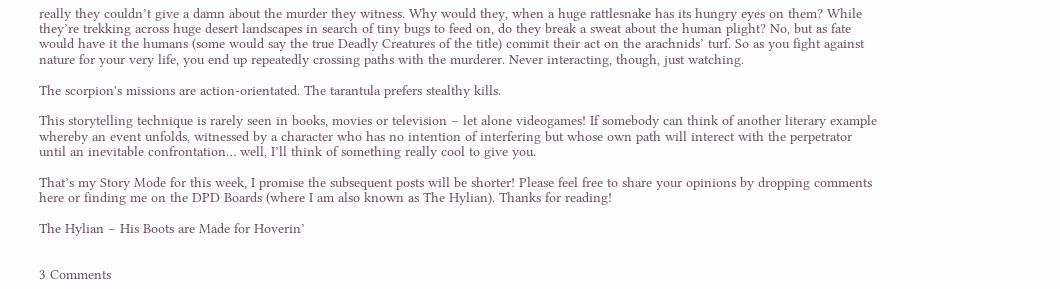really they couldn’t give a damn about the murder they witness. Why would they, when a huge rattlesnake has its hungry eyes on them? While they’re trekking across huge desert landscapes in search of tiny bugs to feed on, do they break a sweat about the human plight? No, but as fate would have it the humans (some would say the true Deadly Creatures of the title) commit their act on the arachnids’ turf. So as you fight against nature for your very life, you end up repeatedly crossing paths with the murderer. Never interacting, though, just watching.

The scorpion's missions are action-orientated. The tarantula prefers stealthy kills.

This storytelling technique is rarely seen in books, movies or television – let alone videogames! If somebody can think of another literary example whereby an event unfolds, witnessed by a character who has no intention of interfering but whose own path will interect with the perpetrator until an inevitable confrontation… well, I’ll think of something really cool to give you.

That’s my Story Mode for this week, I promise the subsequent posts will be shorter! Please feel free to share your opinions by dropping comments here or finding me on the DPD Boards (where I am also known as The Hylian). Thanks for reading!

The Hylian – His Boots are Made for Hoverin’


3 Comments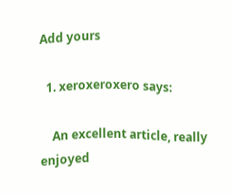Add yours

  1. xeroxeroxero says:

    An excellent article, really enjoyed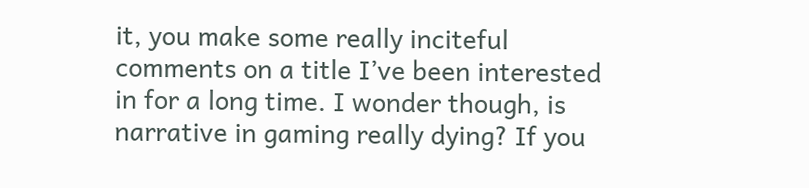it, you make some really inciteful comments on a title I’ve been interested in for a long time. I wonder though, is narrative in gaming really dying? If you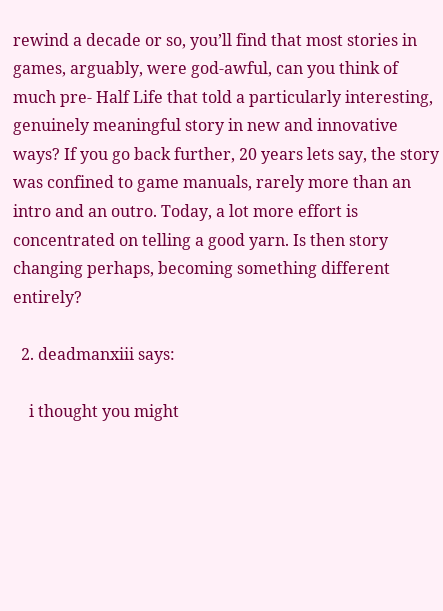rewind a decade or so, you’ll find that most stories in games, arguably, were god-awful, can you think of much pre- Half Life that told a particularly interesting, genuinely meaningful story in new and innovative ways? If you go back further, 20 years lets say, the story was confined to game manuals, rarely more than an intro and an outro. Today, a lot more effort is concentrated on telling a good yarn. Is then story changing perhaps, becoming something different entirely?

  2. deadmanxiii says:

    i thought you might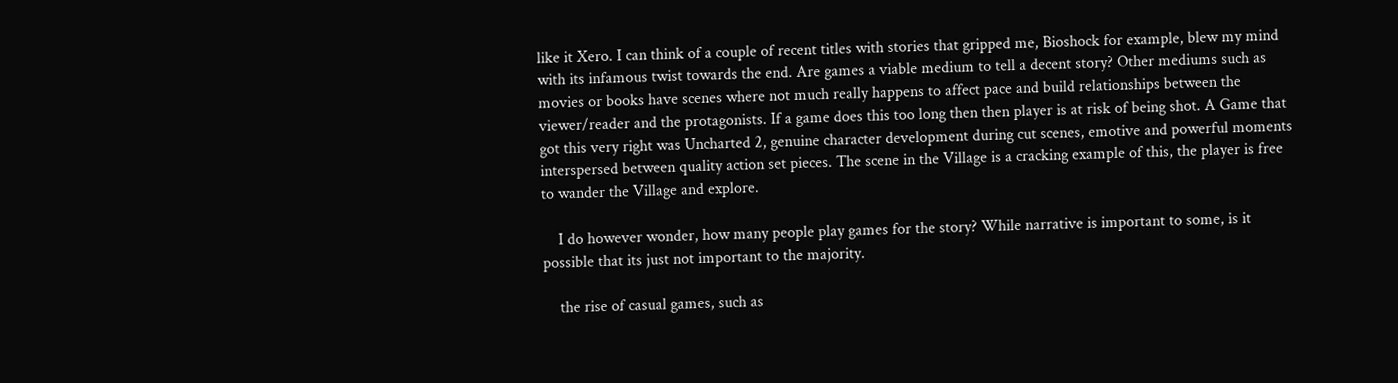like it Xero. I can think of a couple of recent titles with stories that gripped me, Bioshock for example, blew my mind with its infamous twist towards the end. Are games a viable medium to tell a decent story? Other mediums such as movies or books have scenes where not much really happens to affect pace and build relationships between the viewer/reader and the protagonists. If a game does this too long then then player is at risk of being shot. A Game that got this very right was Uncharted 2, genuine character development during cut scenes, emotive and powerful moments interspersed between quality action set pieces. The scene in the Village is a cracking example of this, the player is free to wander the Village and explore.

    I do however wonder, how many people play games for the story? While narrative is important to some, is it possible that its just not important to the majority.

    the rise of casual games, such as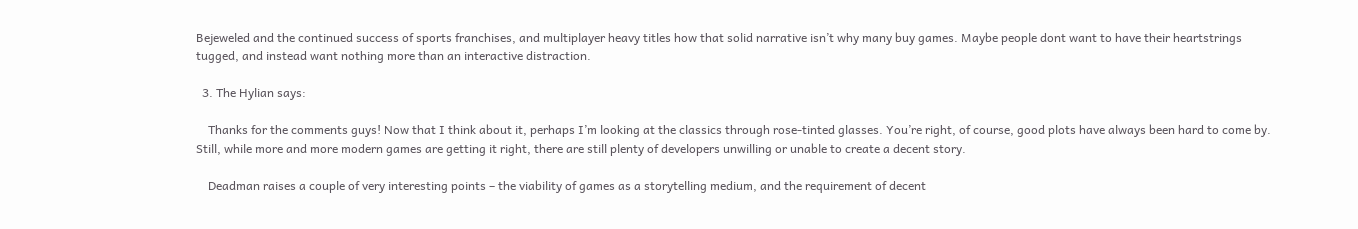Bejeweled and the continued success of sports franchises, and multiplayer heavy titles how that solid narrative isn’t why many buy games. Maybe people dont want to have their heartstrings tugged, and instead want nothing more than an interactive distraction.

  3. The Hylian says:

    Thanks for the comments guys! Now that I think about it, perhaps I’m looking at the classics through rose-tinted glasses. You’re right, of course, good plots have always been hard to come by. Still, while more and more modern games are getting it right, there are still plenty of developers unwilling or unable to create a decent story.

    Deadman raises a couple of very interesting points – the viability of games as a storytelling medium, and the requirement of decent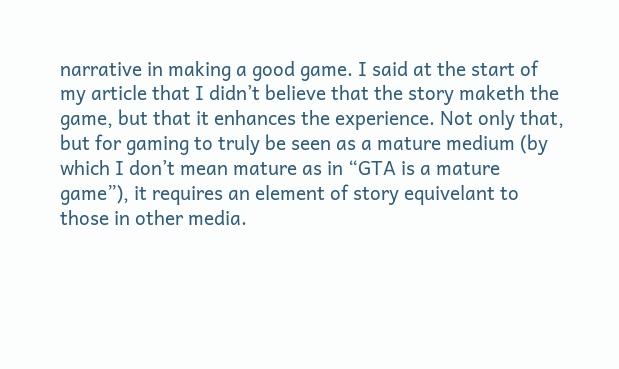narrative in making a good game. I said at the start of my article that I didn’t believe that the story maketh the game, but that it enhances the experience. Not only that, but for gaming to truly be seen as a mature medium (by which I don’t mean mature as in “GTA is a mature game”), it requires an element of story equivelant to those in other media.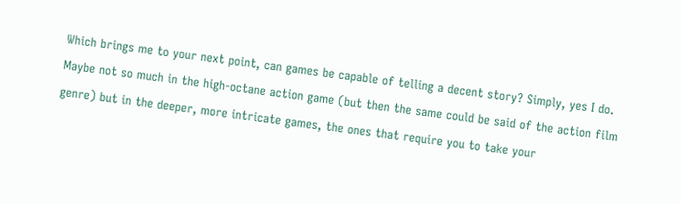Which brings me to your next point, can games be capable of telling a decent story? Simply, yes I do. Maybe not so much in the high-octane action game (but then the same could be said of the action film genre) but in the deeper, more intricate games, the ones that require you to take your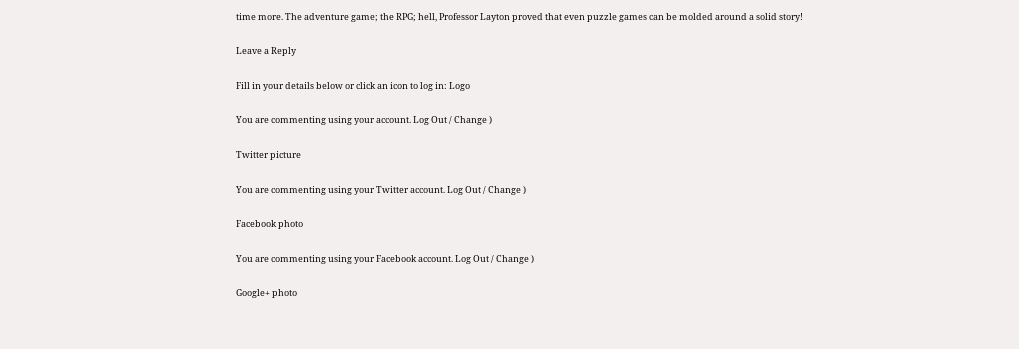time more. The adventure game; the RPG; hell, Professor Layton proved that even puzzle games can be molded around a solid story!

Leave a Reply

Fill in your details below or click an icon to log in: Logo

You are commenting using your account. Log Out / Change )

Twitter picture

You are commenting using your Twitter account. Log Out / Change )

Facebook photo

You are commenting using your Facebook account. Log Out / Change )

Google+ photo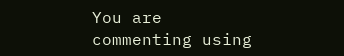You are commenting using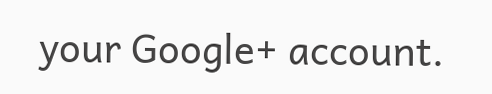your Google+ account.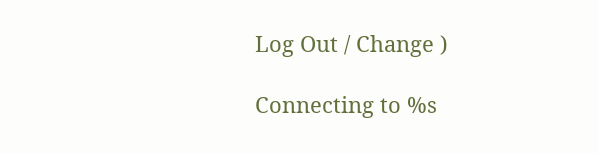Log Out / Change )

Connecting to %s